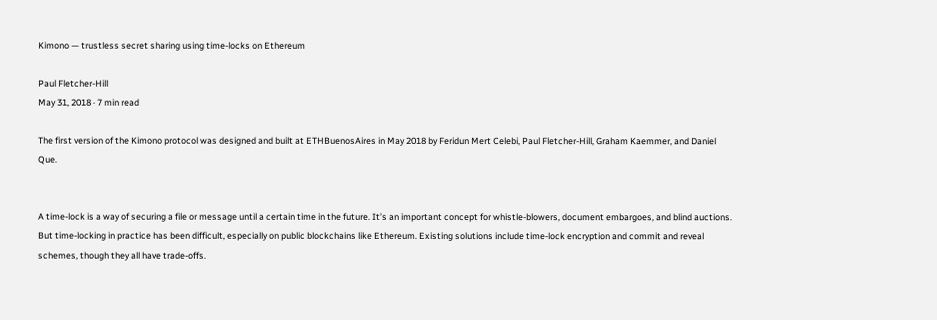Kimono — trustless secret sharing using time-locks on Ethereum

Paul Fletcher-Hill
May 31, 2018 · 7 min read

The first version of the Kimono protocol was designed and built at ETHBuenosAires in May 2018 by Feridun Mert Celebi, Paul Fletcher-Hill, Graham Kaemmer, and Daniel Que.


A time-lock is a way of securing a file or message until a certain time in the future. It’s an important concept for whistle-blowers, document embargoes, and blind auctions. But time-locking in practice has been difficult, especially on public blockchains like Ethereum. Existing solutions include time-lock encryption and commit and reveal schemes, though they all have trade-offs.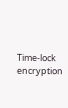Time-lock encryption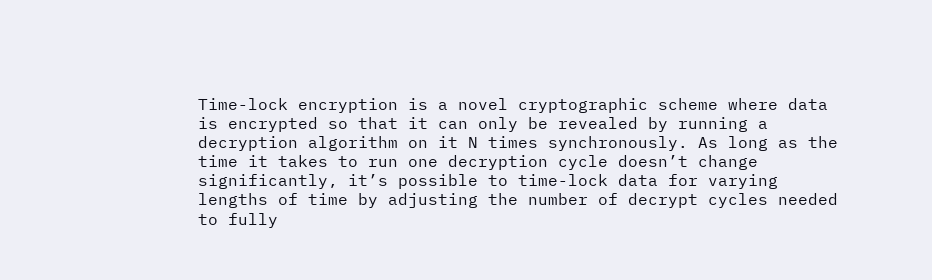Time-lock encryption is a novel cryptographic scheme where data is encrypted so that it can only be revealed by running a decryption algorithm on it N times synchronously. As long as the time it takes to run one decryption cycle doesn’t change significantly, it’s possible to time-lock data for varying lengths of time by adjusting the number of decrypt cycles needed to fully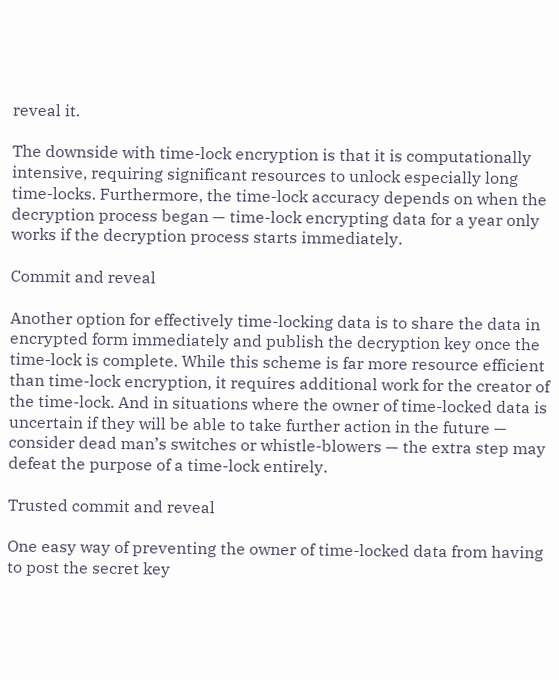reveal it.

The downside with time-lock encryption is that it is computationally intensive, requiring significant resources to unlock especially long time-locks. Furthermore, the time-lock accuracy depends on when the decryption process began — time-lock encrypting data for a year only works if the decryption process starts immediately.

Commit and reveal

Another option for effectively time-locking data is to share the data in encrypted form immediately and publish the decryption key once the time-lock is complete. While this scheme is far more resource efficient than time-lock encryption, it requires additional work for the creator of the time-lock. And in situations where the owner of time-locked data is uncertain if they will be able to take further action in the future — consider dead man’s switches or whistle-blowers — the extra step may defeat the purpose of a time-lock entirely.

Trusted commit and reveal

One easy way of preventing the owner of time-locked data from having to post the secret key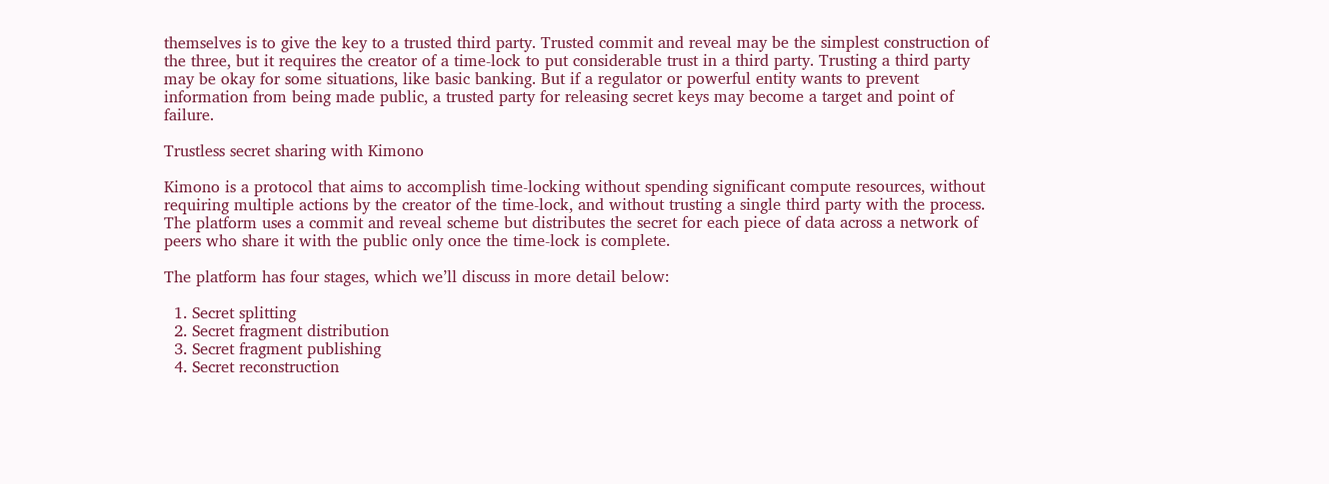themselves is to give the key to a trusted third party. Trusted commit and reveal may be the simplest construction of the three, but it requires the creator of a time-lock to put considerable trust in a third party. Trusting a third party may be okay for some situations, like basic banking. But if a regulator or powerful entity wants to prevent information from being made public, a trusted party for releasing secret keys may become a target and point of failure.

Trustless secret sharing with Kimono

Kimono is a protocol that aims to accomplish time-locking without spending significant compute resources, without requiring multiple actions by the creator of the time-lock, and without trusting a single third party with the process. The platform uses a commit and reveal scheme but distributes the secret for each piece of data across a network of peers who share it with the public only once the time-lock is complete.

The platform has four stages, which we’ll discuss in more detail below:

  1. Secret splitting
  2. Secret fragment distribution
  3. Secret fragment publishing
  4. Secret reconstruction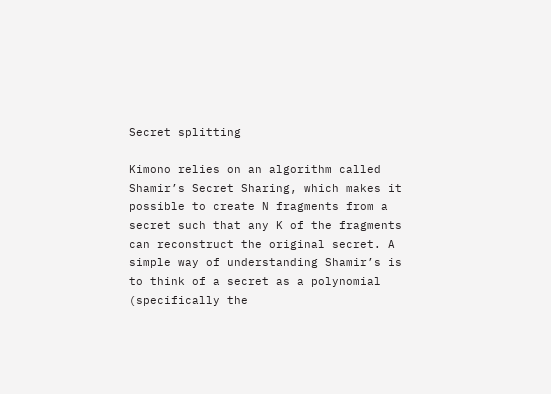Secret splitting

Kimono relies on an algorithm called Shamir’s Secret Sharing, which makes it possible to create N fragments from a secret such that any K of the fragments can reconstruct the original secret. A simple way of understanding Shamir’s is to think of a secret as a polynomial (specifically the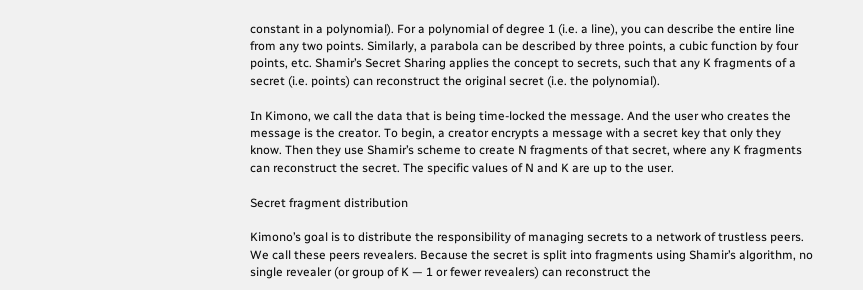constant in a polynomial). For a polynomial of degree 1 (i.e. a line), you can describe the entire line from any two points. Similarly, a parabola can be described by three points, a cubic function by four points, etc. Shamir’s Secret Sharing applies the concept to secrets, such that any K fragments of a secret (i.e. points) can reconstruct the original secret (i.e. the polynomial).

In Kimono, we call the data that is being time-locked the message. And the user who creates the message is the creator. To begin, a creator encrypts a message with a secret key that only they know. Then they use Shamir’s scheme to create N fragments of that secret, where any K fragments can reconstruct the secret. The specific values of N and K are up to the user.

Secret fragment distribution

Kimono’s goal is to distribute the responsibility of managing secrets to a network of trustless peers. We call these peers revealers. Because the secret is split into fragments using Shamir’s algorithm, no single revealer (or group of K — 1 or fewer revealers) can reconstruct the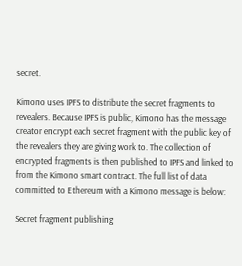secret.

Kimono uses IPFS to distribute the secret fragments to revealers. Because IPFS is public, Kimono has the message creator encrypt each secret fragment with the public key of the revealers they are giving work to. The collection of encrypted fragments is then published to IPFS and linked to from the Kimono smart contract. The full list of data committed to Ethereum with a Kimono message is below:

Secret fragment publishing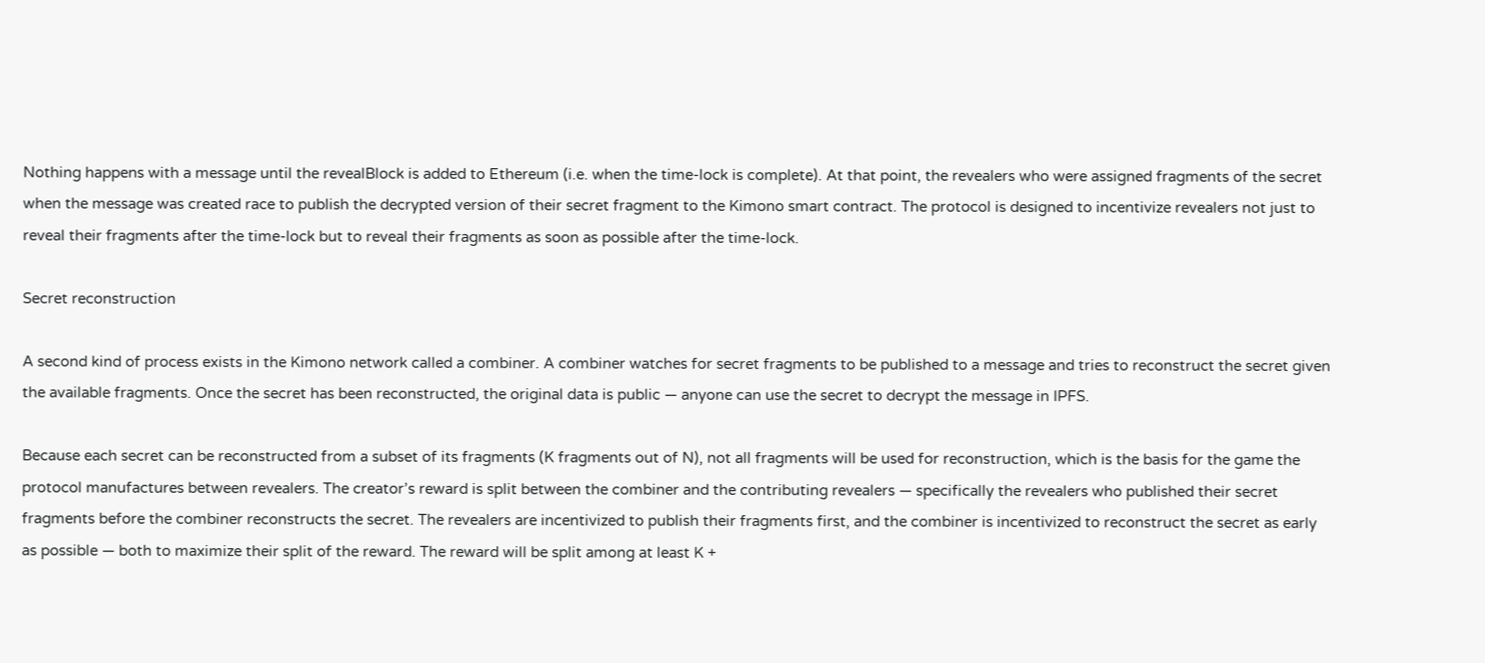Nothing happens with a message until the revealBlock is added to Ethereum (i.e. when the time-lock is complete). At that point, the revealers who were assigned fragments of the secret when the message was created race to publish the decrypted version of their secret fragment to the Kimono smart contract. The protocol is designed to incentivize revealers not just to reveal their fragments after the time-lock but to reveal their fragments as soon as possible after the time-lock.

Secret reconstruction

A second kind of process exists in the Kimono network called a combiner. A combiner watches for secret fragments to be published to a message and tries to reconstruct the secret given the available fragments. Once the secret has been reconstructed, the original data is public — anyone can use the secret to decrypt the message in IPFS.

Because each secret can be reconstructed from a subset of its fragments (K fragments out of N), not all fragments will be used for reconstruction, which is the basis for the game the protocol manufactures between revealers. The creator’s reward is split between the combiner and the contributing revealers — specifically the revealers who published their secret fragments before the combiner reconstructs the secret. The revealers are incentivized to publish their fragments first, and the combiner is incentivized to reconstruct the secret as early as possible — both to maximize their split of the reward. The reward will be split among at least K +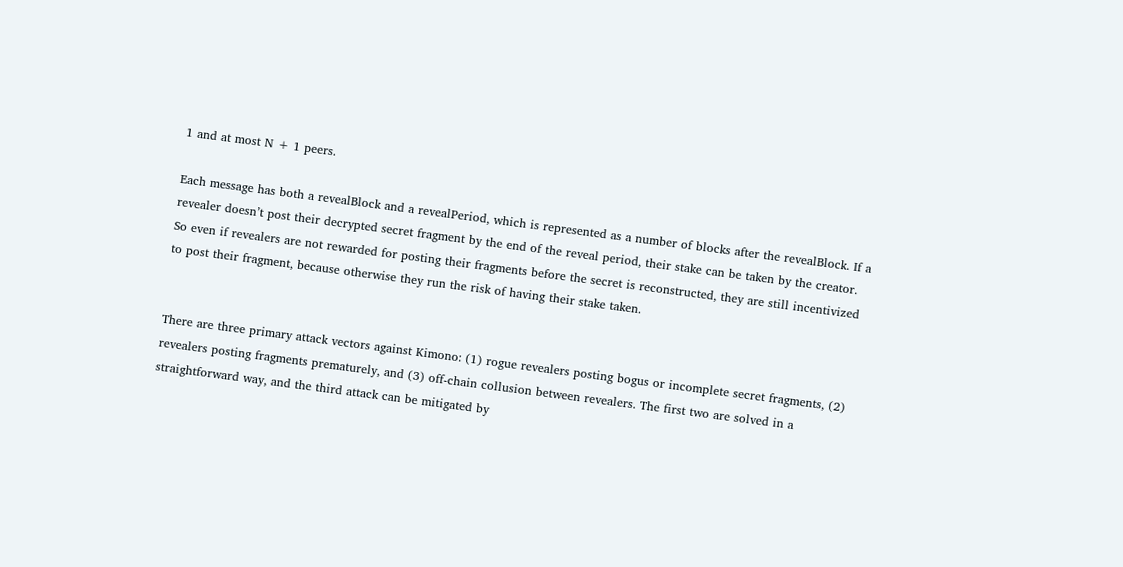1 and at most N + 1 peers.

Each message has both a revealBlock and a revealPeriod, which is represented as a number of blocks after the revealBlock. If a revealer doesn’t post their decrypted secret fragment by the end of the reveal period, their stake can be taken by the creator. So even if revealers are not rewarded for posting their fragments before the secret is reconstructed, they are still incentivized to post their fragment, because otherwise they run the risk of having their stake taken.


There are three primary attack vectors against Kimono: (1) rogue revealers posting bogus or incomplete secret fragments, (2) revealers posting fragments prematurely, and (3) off-chain collusion between revealers. The first two are solved in a straightforward way, and the third attack can be mitigated by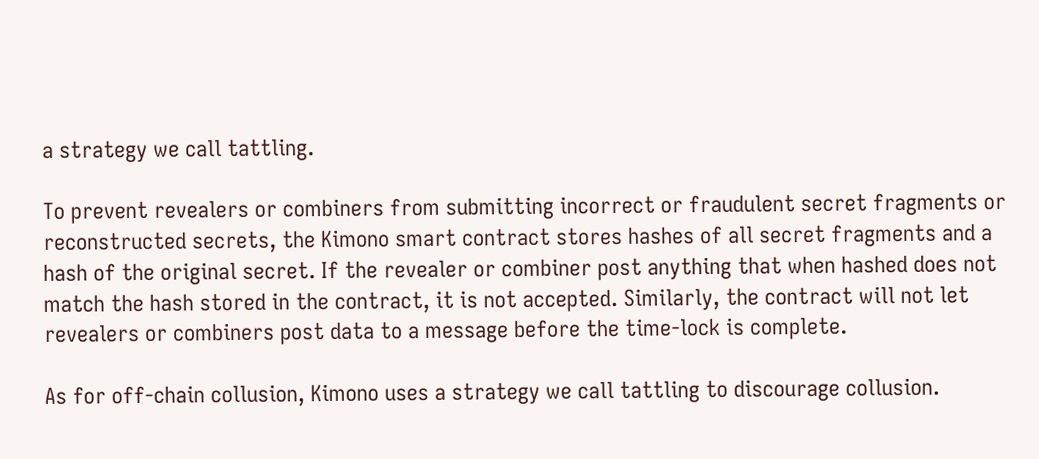a strategy we call tattling.

To prevent revealers or combiners from submitting incorrect or fraudulent secret fragments or reconstructed secrets, the Kimono smart contract stores hashes of all secret fragments and a hash of the original secret. If the revealer or combiner post anything that when hashed does not match the hash stored in the contract, it is not accepted. Similarly, the contract will not let revealers or combiners post data to a message before the time-lock is complete.

As for off-chain collusion, Kimono uses a strategy we call tattling to discourage collusion.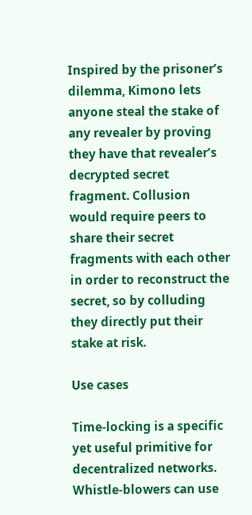Inspired by the prisoner’s dilemma, Kimono lets anyone steal the stake of any revealer by proving they have that revealer’s decrypted secret fragment. Collusion would require peers to share their secret fragments with each other in order to reconstruct the secret, so by colluding they directly put their stake at risk.

Use cases

Time-locking is a specific yet useful primitive for decentralized networks. Whistle-blowers can use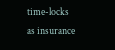time-locks as insurance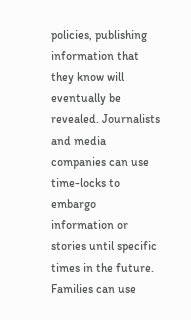policies, publishing information that they know will eventually be revealed. Journalists and media companies can use time-locks to embargo information or stories until specific times in the future. Families can use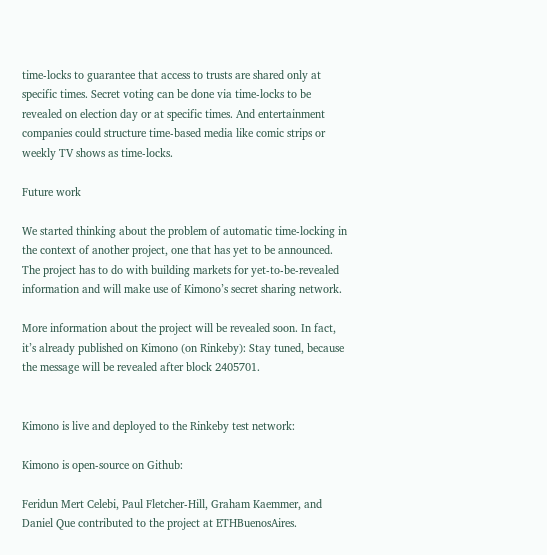time-locks to guarantee that access to trusts are shared only at specific times. Secret voting can be done via time-locks to be revealed on election day or at specific times. And entertainment companies could structure time-based media like comic strips or weekly TV shows as time-locks.

Future work

We started thinking about the problem of automatic time-locking in the context of another project, one that has yet to be announced. The project has to do with building markets for yet-to-be-revealed information and will make use of Kimono’s secret sharing network.

More information about the project will be revealed soon. In fact, it’s already published on Kimono (on Rinkeby): Stay tuned, because the message will be revealed after block 2405701.


Kimono is live and deployed to the Rinkeby test network:

Kimono is open-source on Github:

Feridun Mert Celebi, Paul Fletcher-Hill, Graham Kaemmer, and Daniel Que contributed to the project at ETHBuenosAires.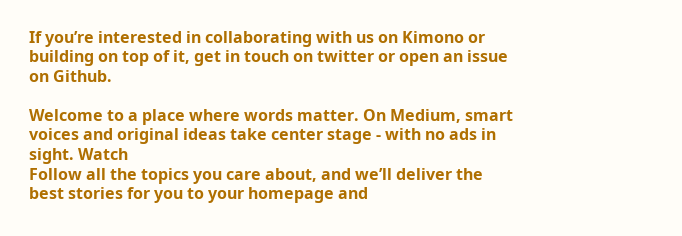If you’re interested in collaborating with us on Kimono or building on top of it, get in touch on twitter or open an issue on Github.

Welcome to a place where words matter. On Medium, smart voices and original ideas take center stage - with no ads in sight. Watch
Follow all the topics you care about, and we’ll deliver the best stories for you to your homepage and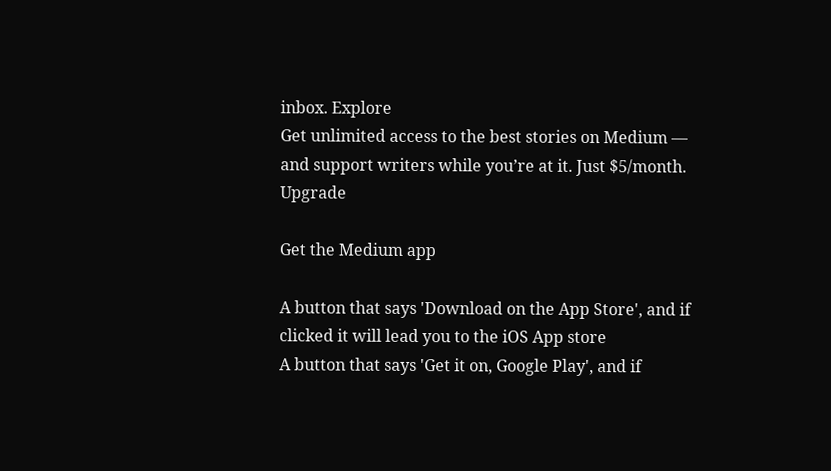inbox. Explore
Get unlimited access to the best stories on Medium — and support writers while you’re at it. Just $5/month. Upgrade

Get the Medium app

A button that says 'Download on the App Store', and if clicked it will lead you to the iOS App store
A button that says 'Get it on, Google Play', and if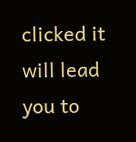clicked it will lead you to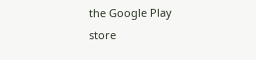the Google Play store